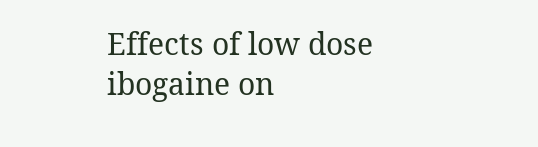Effects of low dose ibogaine on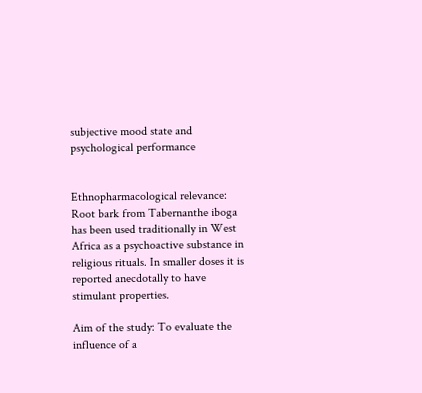subjective mood state and psychological performance


Ethnopharmacological relevance: Root bark from Tabernanthe iboga has been used traditionally in West Africa as a psychoactive substance in religious rituals. In smaller doses it is reported anecdotally to have stimulant properties.

Aim of the study: To evaluate the influence of a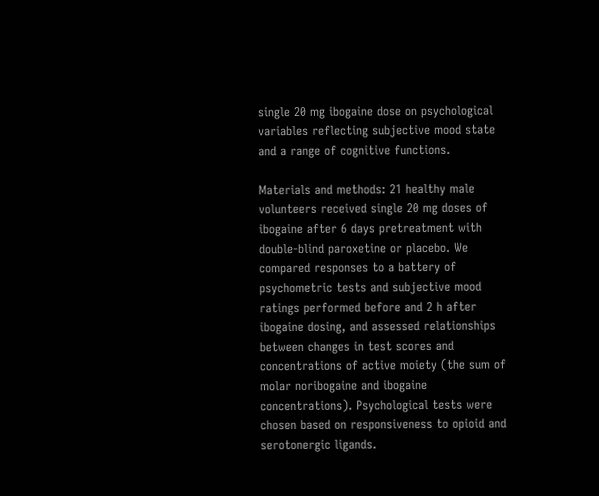single 20 mg ibogaine dose on psychological variables reflecting subjective mood state and a range of cognitive functions.

Materials and methods: 21 healthy male volunteers received single 20 mg doses of ibogaine after 6 days pretreatment with double-blind paroxetine or placebo. We compared responses to a battery of psychometric tests and subjective mood ratings performed before and 2 h after ibogaine dosing, and assessed relationships between changes in test scores and concentrations of active moiety (the sum of molar noribogaine and ibogaine concentrations). Psychological tests were chosen based on responsiveness to opioid and serotonergic ligands.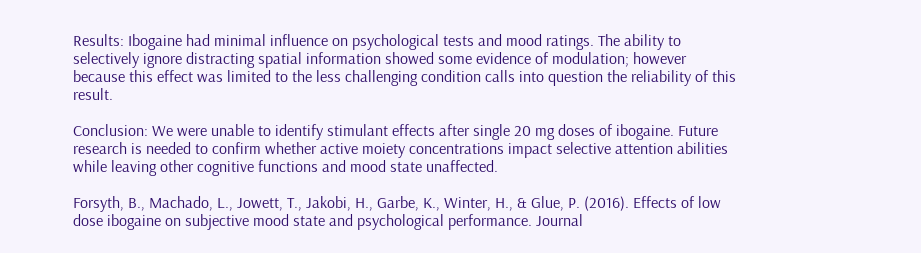Results: Ibogaine had minimal influence on psychological tests and mood ratings. The ability to selectively ignore distracting spatial information showed some evidence of modulation; however because this effect was limited to the less challenging condition calls into question the reliability of this result.

Conclusion: We were unable to identify stimulant effects after single 20 mg doses of ibogaine. Future research is needed to confirm whether active moiety concentrations impact selective attention abilities while leaving other cognitive functions and mood state unaffected.

Forsyth, B., Machado, L., Jowett, T., Jakobi, H., Garbe, K., Winter, H., & Glue, P. (2016). Effects of low dose ibogaine on subjective mood state and psychological performance. Journal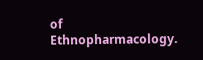of Ethnopharmacology.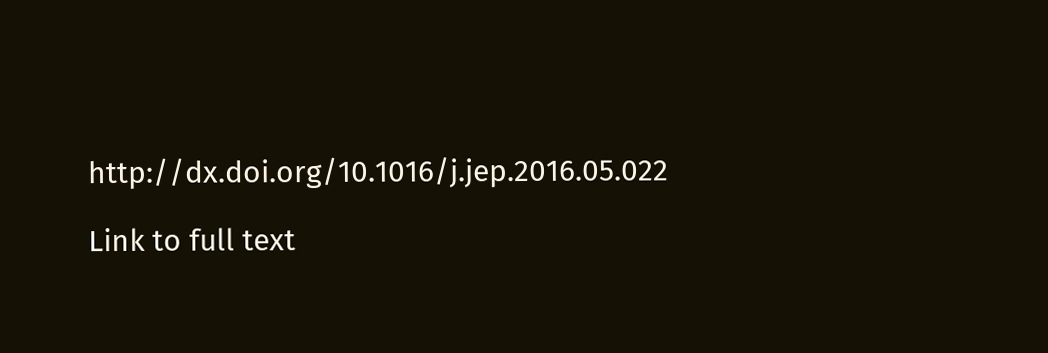http://dx.doi.org/10.1016/j.jep.2016.05.022

Link to full text